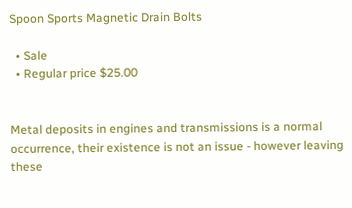Spoon Sports Magnetic Drain Bolts

  • Sale
  • Regular price $25.00


Metal deposits in engines and transmissions is a normal occurrence, their existence is not an issue - however leaving these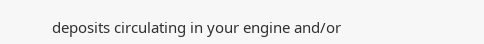deposits circulating in your engine and/or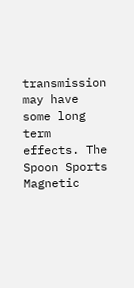transmission may have some long term effects. The Spoon Sports Magnetic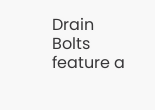Drain Bolts feature a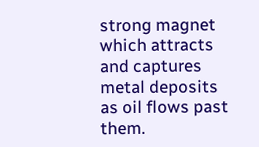strong magnet which attracts and captures metal deposits as oil flows past them.